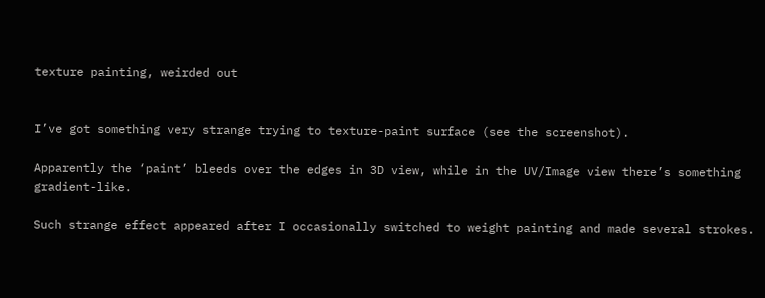texture painting, weirded out


I’ve got something very strange trying to texture-paint surface (see the screenshot).

Apparently the ‘paint’ bleeds over the edges in 3D view, while in the UV/Image view there’s something gradient-like.

Such strange effect appeared after I occasionally switched to weight painting and made several strokes.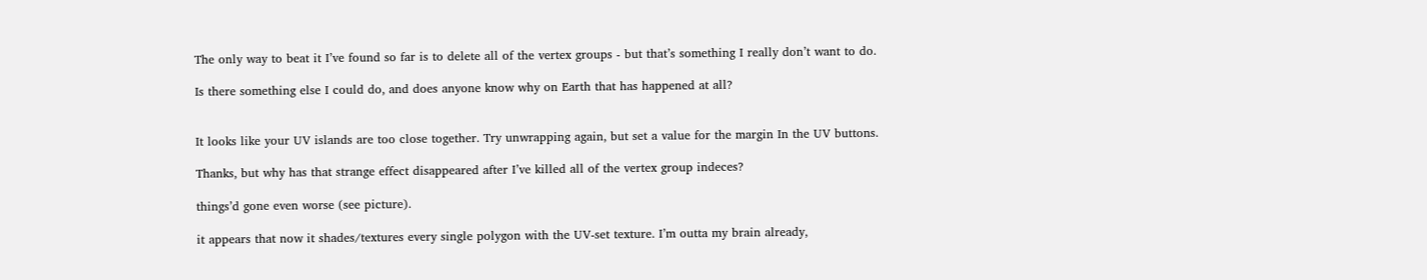The only way to beat it I’ve found so far is to delete all of the vertex groups - but that’s something I really don’t want to do.

Is there something else I could do, and does anyone know why on Earth that has happened at all?


It looks like your UV islands are too close together. Try unwrapping again, but set a value for the margin In the UV buttons.

Thanks, but why has that strange effect disappeared after I’ve killed all of the vertex group indeces?

things’d gone even worse (see picture).

it appears that now it shades/textures every single polygon with the UV-set texture. I’m outta my brain already,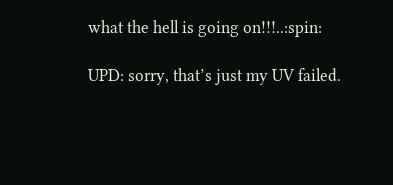what the hell is going on!!!..:spin:

UPD: sorry, that’s just my UV failed.